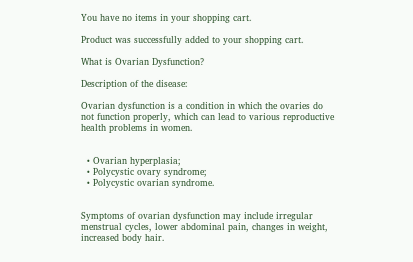You have no items in your shopping cart.

Product was successfully added to your shopping cart.

What is Ovarian Dysfunction?

Description of the disease:

Ovarian dysfunction is a condition in which the ovaries do not function properly, which can lead to various reproductive health problems in women.


  • Ovarian hyperplasia;
  • Polycystic ovary syndrome;
  • Polycystic ovarian syndrome.


Symptoms of ovarian dysfunction may include irregular menstrual cycles, lower abdominal pain, changes in weight, increased body hair.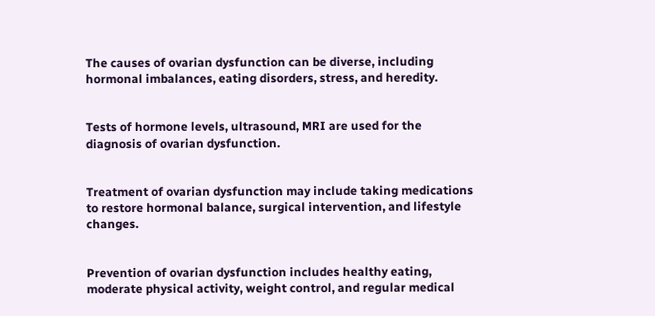The causes of ovarian dysfunction can be diverse, including hormonal imbalances, eating disorders, stress, and heredity.


Tests of hormone levels, ultrasound, MRI are used for the diagnosis of ovarian dysfunction.


Treatment of ovarian dysfunction may include taking medications to restore hormonal balance, surgical intervention, and lifestyle changes.


Prevention of ovarian dysfunction includes healthy eating, moderate physical activity, weight control, and regular medical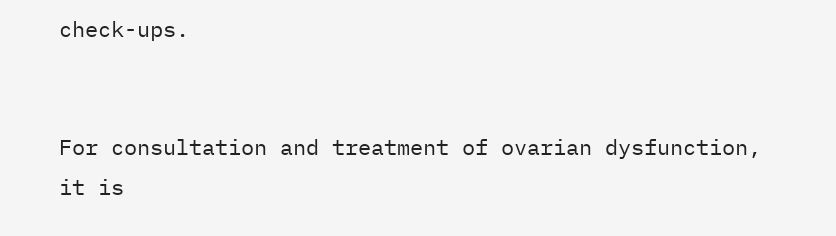check-ups.


For consultation and treatment of ovarian dysfunction, it is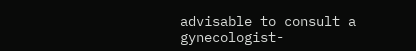advisable to consult a gynecologist-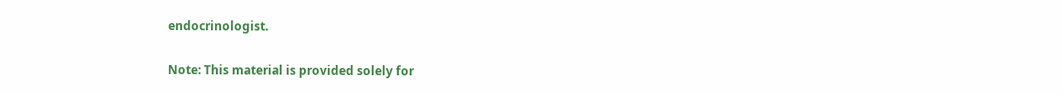endocrinologist.

Note: This material is provided solely for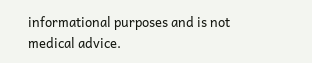informational purposes and is not medical advice.